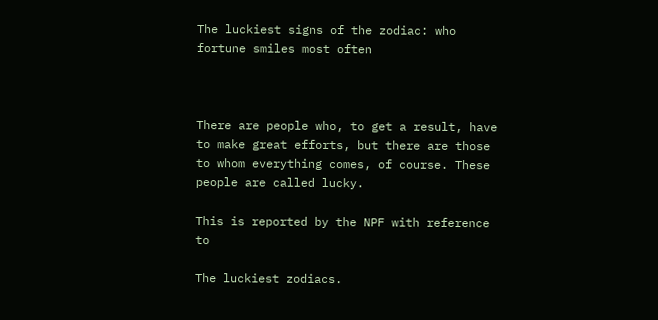The luckiest signs of the zodiac: who fortune smiles most often



There are people who, to get a result, have to make great efforts, but there are those to whom everything comes, of course. These people are called lucky.

This is reported by the NPF with reference to

The luckiest zodiacs.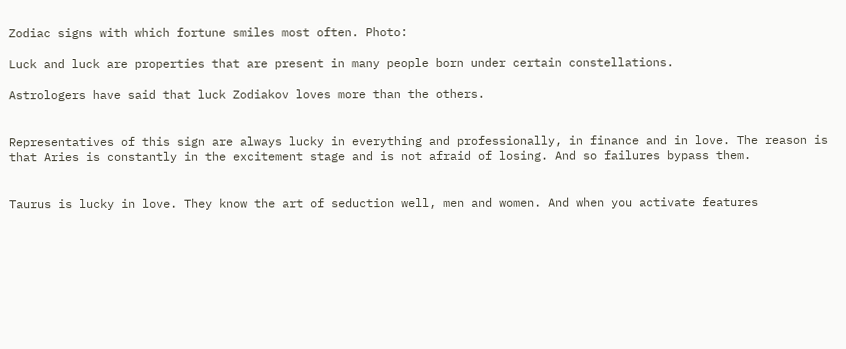Zodiac signs with which fortune smiles most often. Photo:

Luck and luck are properties that are present in many people born under certain constellations.

Astrologers have said that luck Zodiakov loves more than the others.


Representatives of this sign are always lucky in everything and professionally, in finance and in love. The reason is that Aries is constantly in the excitement stage and is not afraid of losing. And so failures bypass them.


Taurus is lucky in love. They know the art of seduction well, men and women. And when you activate features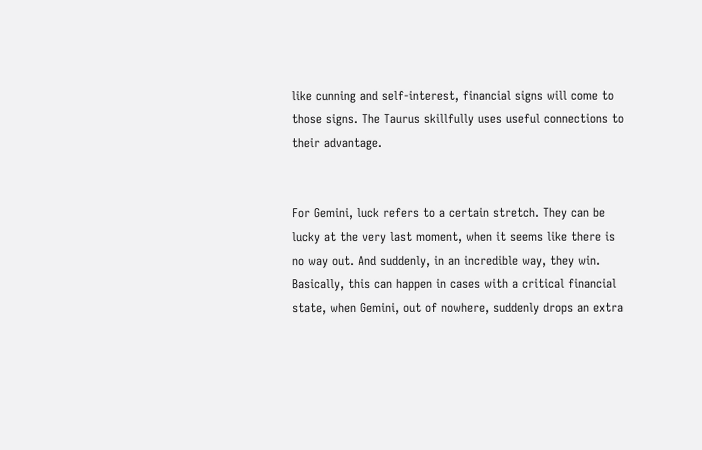like cunning and self-interest, financial signs will come to those signs. The Taurus skillfully uses useful connections to their advantage.


For Gemini, luck refers to a certain stretch. They can be lucky at the very last moment, when it seems like there is no way out. And suddenly, in an incredible way, they win. Basically, this can happen in cases with a critical financial state, when Gemini, out of nowhere, suddenly drops an extra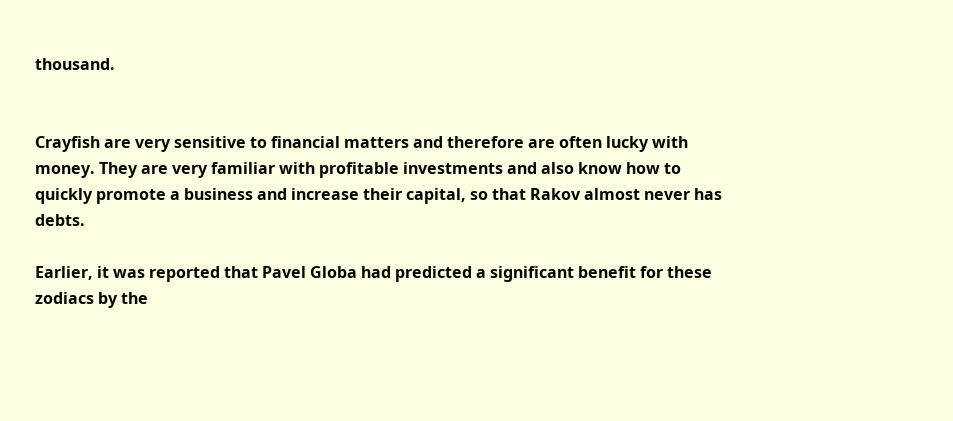thousand.


Crayfish are very sensitive to financial matters and therefore are often lucky with money. They are very familiar with profitable investments and also know how to quickly promote a business and increase their capital, so that Rakov almost never has debts.

Earlier, it was reported that Pavel Globa had predicted a significant benefit for these zodiacs by the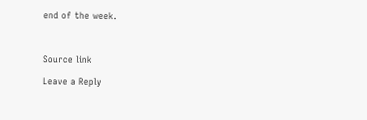end of the week.



Source link

Leave a Reply